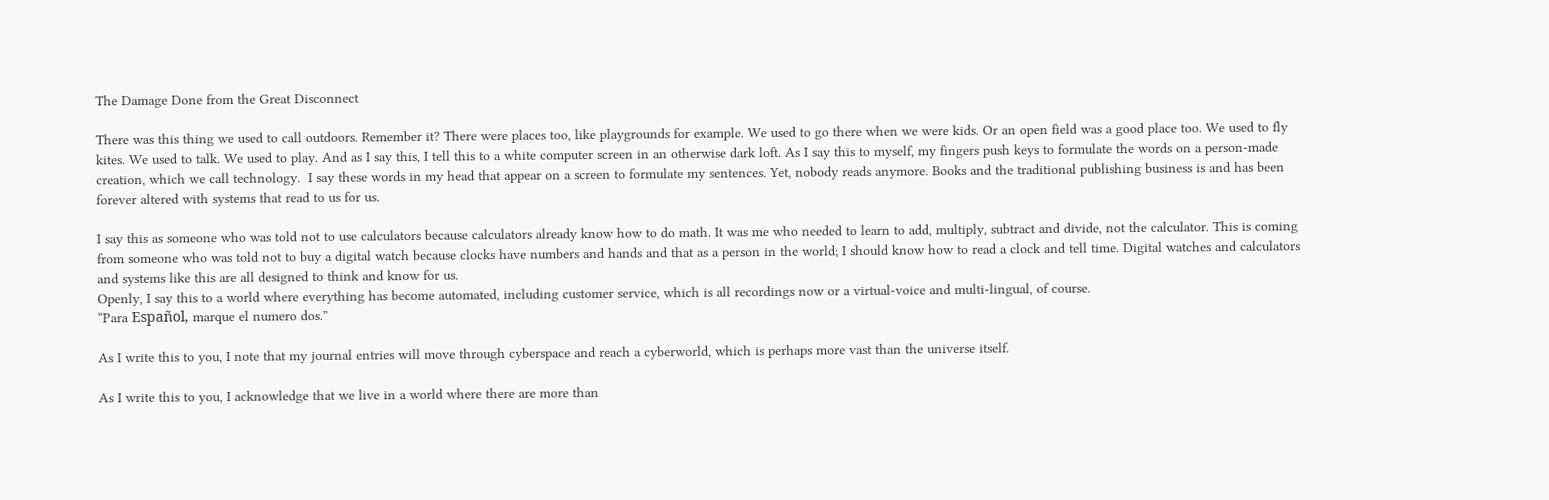The Damage Done from the Great Disconnect

There was this thing we used to call outdoors. Remember it? There were places too, like playgrounds for example. We used to go there when we were kids. Or an open field was a good place too. We used to fly kites. We used to talk. We used to play. And as I say this, I tell this to a white computer screen in an otherwise dark loft. As I say this to myself, my fingers push keys to formulate the words on a person-made creation, which we call technology.  I say these words in my head that appear on a screen to formulate my sentences. Yet, nobody reads anymore. Books and the traditional publishing business is and has been forever altered with systems that read to us for us.

I say this as someone who was told not to use calculators because calculators already know how to do math. It was me who needed to learn to add, multiply, subtract and divide, not the calculator. This is coming from someone who was told not to buy a digital watch because clocks have numbers and hands and that as a person in the world; I should know how to read a clock and tell time. Digital watches and calculators and systems like this are all designed to think and know for us.
Openly, I say this to a world where everything has become automated, including customer service, which is all recordings now or a virtual-voice and multi-lingual, of course.
“Para Español, marque el numero dos.”

As I write this to you, I note that my journal entries will move through cyberspace and reach a cyberworld, which is perhaps more vast than the universe itself.

As I write this to you, I acknowledge that we live in a world where there are more than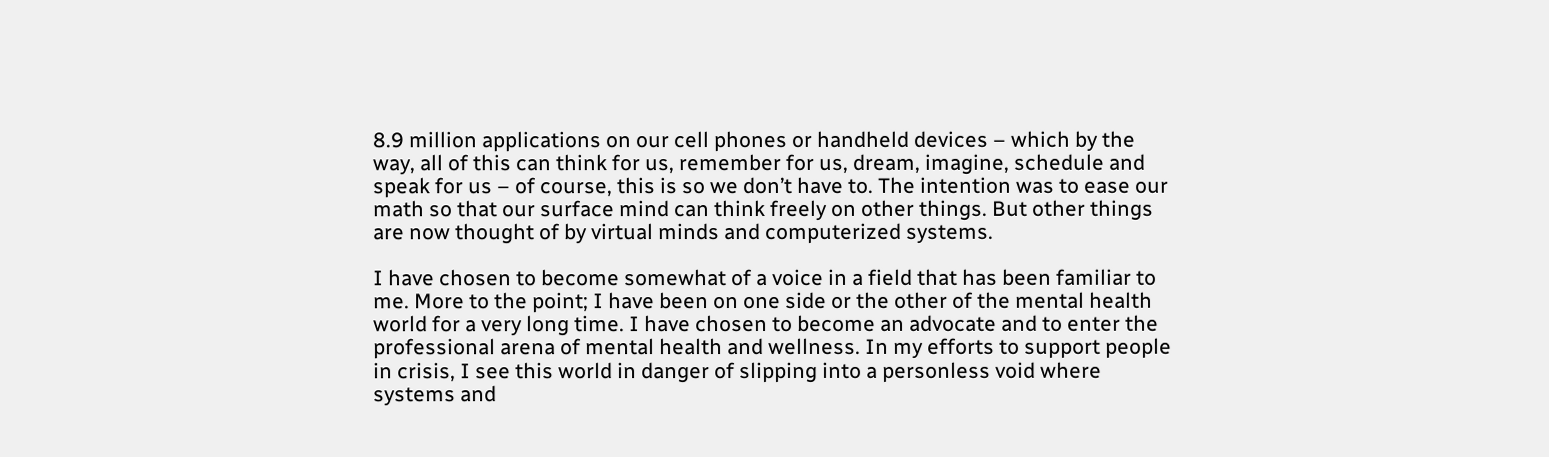8.9 million applications on our cell phones or handheld devices – which by the way, all of this can think for us, remember for us, dream, imagine, schedule and speak for us – of course, this is so we don’t have to. The intention was to ease our math so that our surface mind can think freely on other things. But other things are now thought of by virtual minds and computerized systems.

I have chosen to become somewhat of a voice in a field that has been familiar to me. More to the point; I have been on one side or the other of the mental health world for a very long time. I have chosen to become an advocate and to enter the professional arena of mental health and wellness. In my efforts to support people in crisis, I see this world in danger of slipping into a personless void where systems and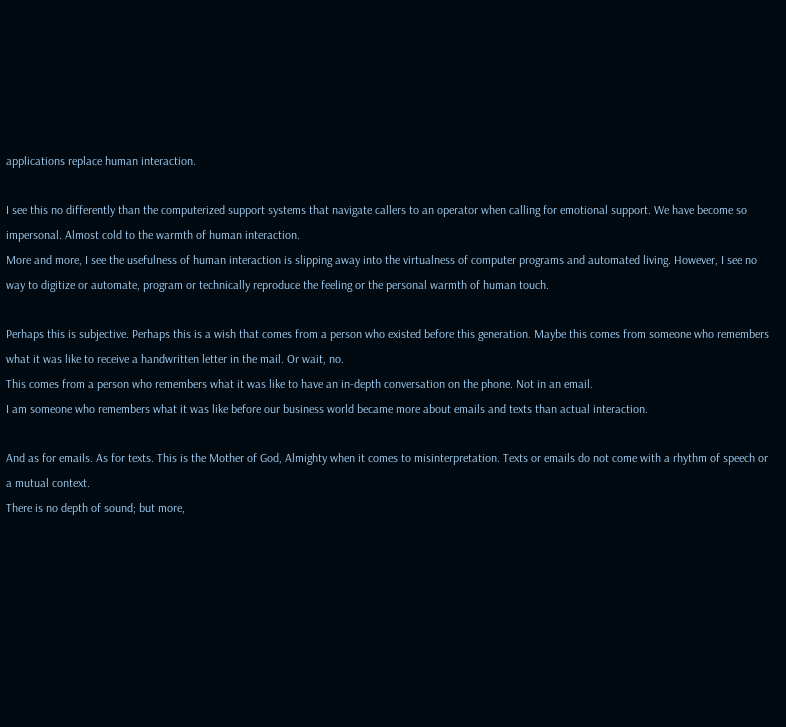applications replace human interaction.

I see this no differently than the computerized support systems that navigate callers to an operator when calling for emotional support. We have become so impersonal. Almost cold to the warmth of human interaction.
More and more, I see the usefulness of human interaction is slipping away into the virtualness of computer programs and automated living. However, I see no way to digitize or automate, program or technically reproduce the feeling or the personal warmth of human touch.

Perhaps this is subjective. Perhaps this is a wish that comes from a person who existed before this generation. Maybe this comes from someone who remembers what it was like to receive a handwritten letter in the mail. Or wait, no.
This comes from a person who remembers what it was like to have an in-depth conversation on the phone. Not in an email.
I am someone who remembers what it was like before our business world became more about emails and texts than actual interaction.

And as for emails. As for texts. This is the Mother of God, Almighty when it comes to misinterpretation. Texts or emails do not come with a rhythm of speech or a mutual context.
There is no depth of sound; but more,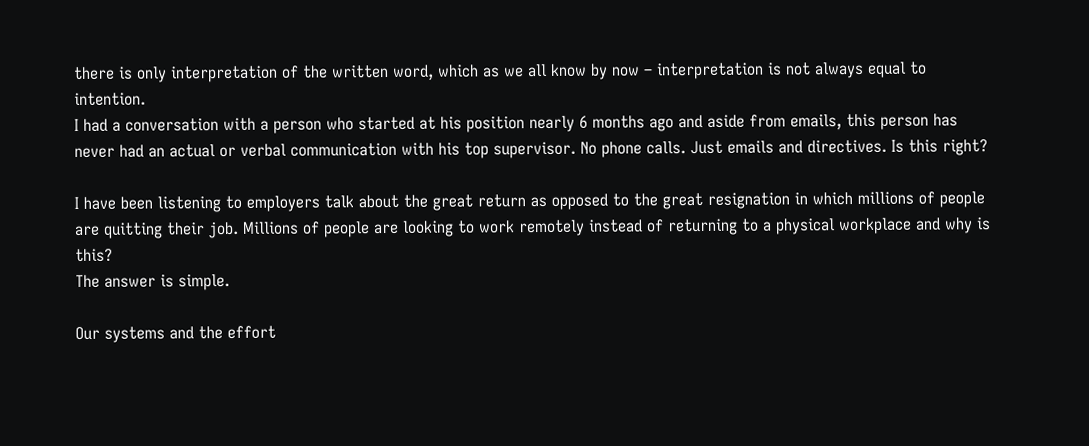there is only interpretation of the written word, which as we all know by now – interpretation is not always equal to intention.
I had a conversation with a person who started at his position nearly 6 months ago and aside from emails, this person has never had an actual or verbal communication with his top supervisor. No phone calls. Just emails and directives. Is this right?

I have been listening to employers talk about the great return as opposed to the great resignation in which millions of people are quitting their job. Millions of people are looking to work remotely instead of returning to a physical workplace and why is this?
The answer is simple.

Our systems and the effort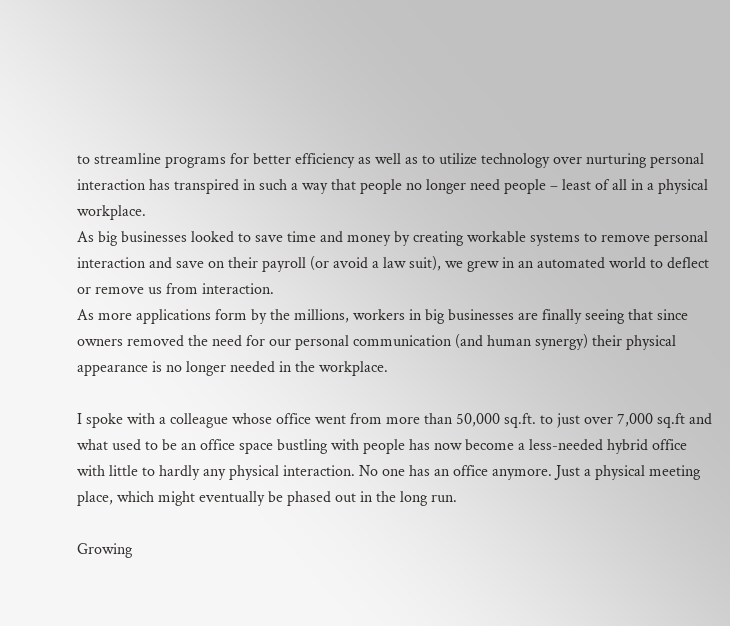to streamline programs for better efficiency as well as to utilize technology over nurturing personal interaction has transpired in such a way that people no longer need people – least of all in a physical workplace.
As big businesses looked to save time and money by creating workable systems to remove personal interaction and save on their payroll (or avoid a law suit), we grew in an automated world to deflect or remove us from interaction.
As more applications form by the millions, workers in big businesses are finally seeing that since owners removed the need for our personal communication (and human synergy) their physical appearance is no longer needed in the workplace.

I spoke with a colleague whose office went from more than 50,000 sq.ft. to just over 7,000 sq.ft and what used to be an office space bustling with people has now become a less-needed hybrid office with little to hardly any physical interaction. No one has an office anymore. Just a physical meeting place, which might eventually be phased out in the long run.

Growing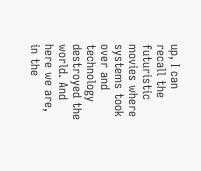up, I can recall the futuristic movies where systems took over and technology destroyed the world. And here we are, in the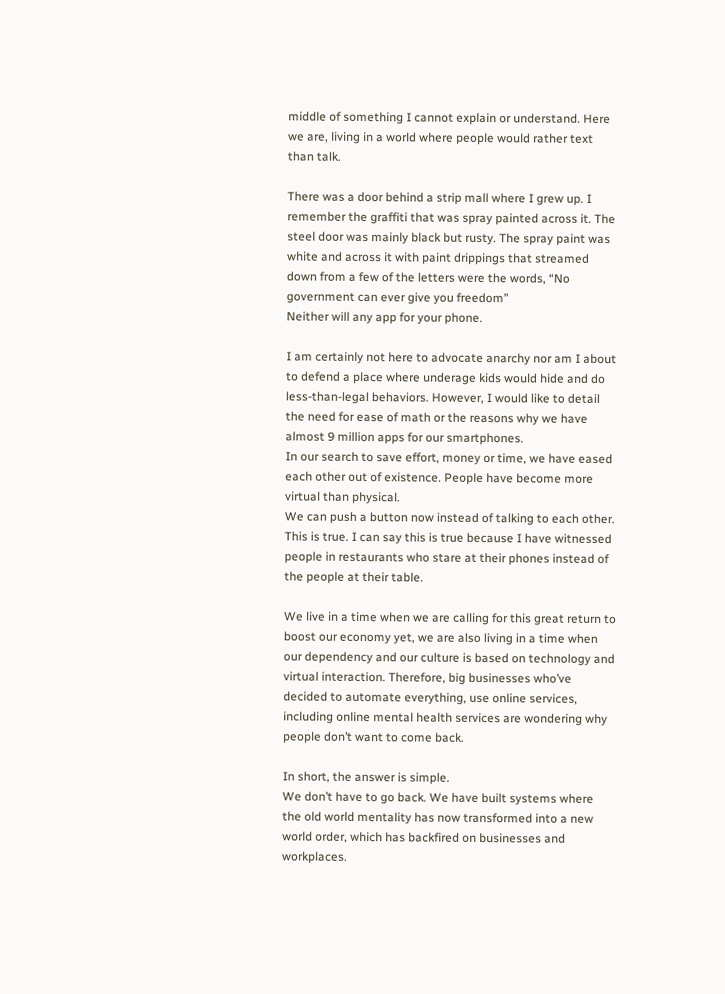middle of something I cannot explain or understand. Here we are, living in a world where people would rather text than talk.

There was a door behind a strip mall where I grew up. I remember the graffiti that was spray painted across it. The steel door was mainly black but rusty. The spray paint was white and across it with paint drippings that streamed down from a few of the letters were the words, “No government can ever give you freedom”
Neither will any app for your phone.

I am certainly not here to advocate anarchy nor am I about to defend a place where underage kids would hide and do less-than-legal behaviors. However, I would like to detail the need for ease of math or the reasons why we have almost 9 million apps for our smartphones.
In our search to save effort, money or time, we have eased each other out of existence. People have become more virtual than physical.
We can push a button now instead of talking to each other. This is true. I can say this is true because I have witnessed people in restaurants who stare at their phones instead of the people at their table.

We live in a time when we are calling for this great return to boost our economy yet, we are also living in a time when our dependency and our culture is based on technology and virtual interaction. Therefore, big businesses who’ve decided to automate everything, use online services, including online mental health services are wondering why people don’t want to come back.

In short, the answer is simple.
We don’t have to go back. We have built systems where the old world mentality has now transformed into a new world order, which has backfired on businesses and workplaces.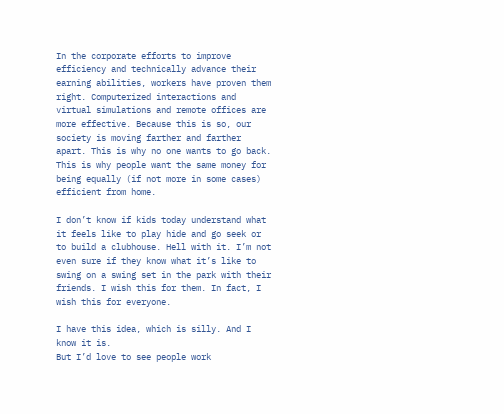In the corporate efforts to improve efficiency and technically advance their earning abilities, workers have proven them right. Computerized interactions and virtual simulations and remote offices are more effective. Because this is so, our society is moving farther and farther apart. This is why no one wants to go back. This is why people want the same money for being equally (if not more in some cases) efficient from home.

I don’t know if kids today understand what it feels like to play hide and go seek or to build a clubhouse. Hell with it. I’m not even sure if they know what it’s like to swing on a swing set in the park with their friends. I wish this for them. In fact, I wish this for everyone.

I have this idea, which is silly. And I know it is.
But I’d love to see people work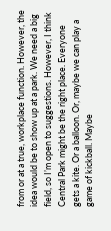from or at a true, workplace function. However, the idea would be to show up at a park. We need a big field, so I’m open to suggestions. However, I think Central Park might be the right place. Everyone gets a kite. Or a balloon. Or, maybe we can play a game of kickball. Maybe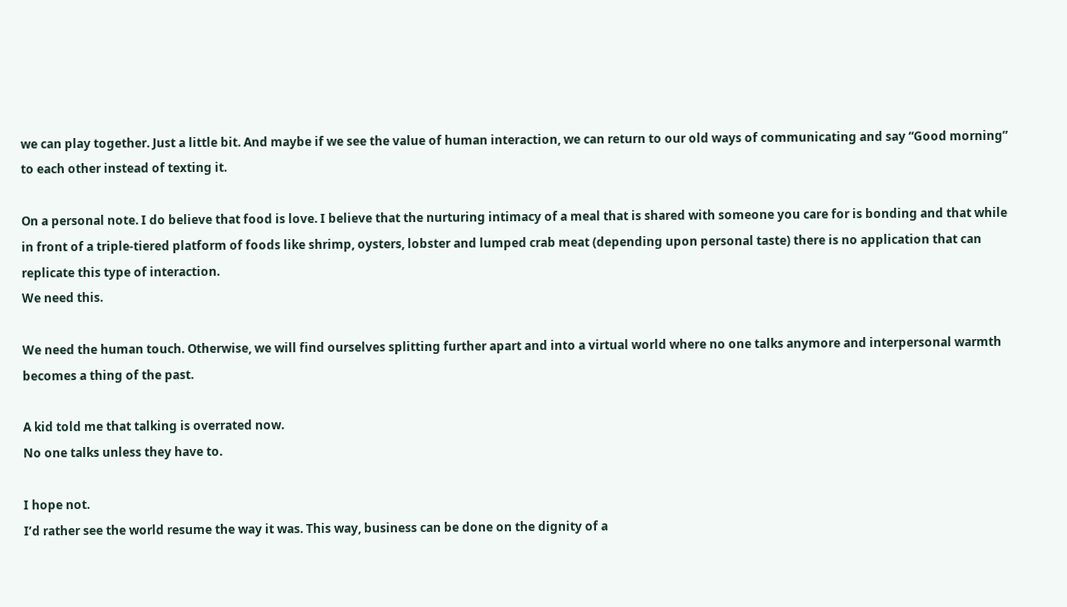we can play together. Just a little bit. And maybe if we see the value of human interaction, we can return to our old ways of communicating and say “Good morning” to each other instead of texting it.

On a personal note. I do believe that food is love. I believe that the nurturing intimacy of a meal that is shared with someone you care for is bonding and that while in front of a triple-tiered platform of foods like shrimp, oysters, lobster and lumped crab meat (depending upon personal taste) there is no application that can replicate this type of interaction.
We need this.

We need the human touch. Otherwise, we will find ourselves splitting further apart and into a virtual world where no one talks anymore and interpersonal warmth becomes a thing of the past.

A kid told me that talking is overrated now.
No one talks unless they have to.

I hope not.
I’d rather see the world resume the way it was. This way, business can be done on the dignity of a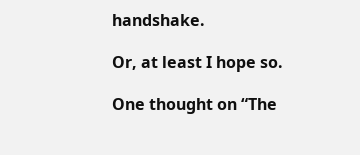handshake.

Or, at least I hope so.

One thought on “The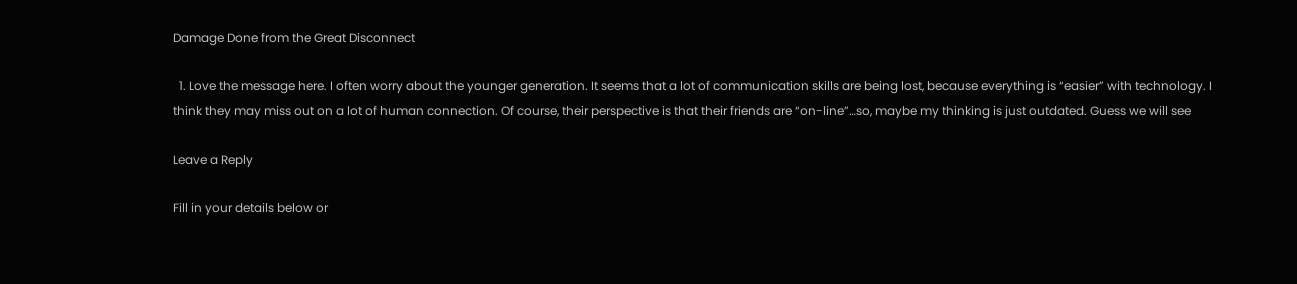Damage Done from the Great Disconnect

  1. Love the message here. I often worry about the younger generation. It seems that a lot of communication skills are being lost, because everything is “easier” with technology. I think they may miss out on a lot of human connection. Of course, their perspective is that their friends are “on-line”…so, maybe my thinking is just outdated. Guess we will see

Leave a Reply

Fill in your details below or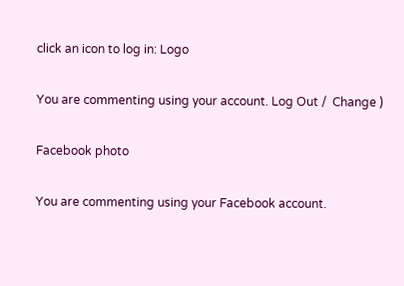click an icon to log in: Logo

You are commenting using your account. Log Out /  Change )

Facebook photo

You are commenting using your Facebook account.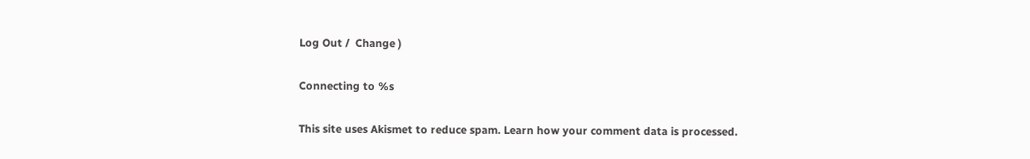Log Out /  Change )

Connecting to %s

This site uses Akismet to reduce spam. Learn how your comment data is processed.